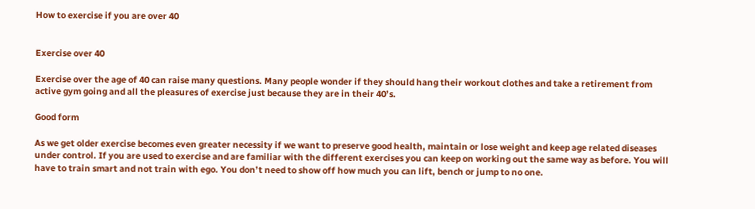How to exercise if you are over 40


Exercise over 40

Exercise over the age of 40 can raise many questions. Many people wonder if they should hang their workout clothes and take a retirement from active gym going and all the pleasures of exercise just because they are in their 40’s.

Good form

As we get older exercise becomes even greater necessity if we want to preserve good health, maintain or lose weight and keep age related diseases under control. If you are used to exercise and are familiar with the different exercises you can keep on working out the same way as before. You will have to train smart and not train with ego. You don’t need to show off how much you can lift, bench or jump to no one.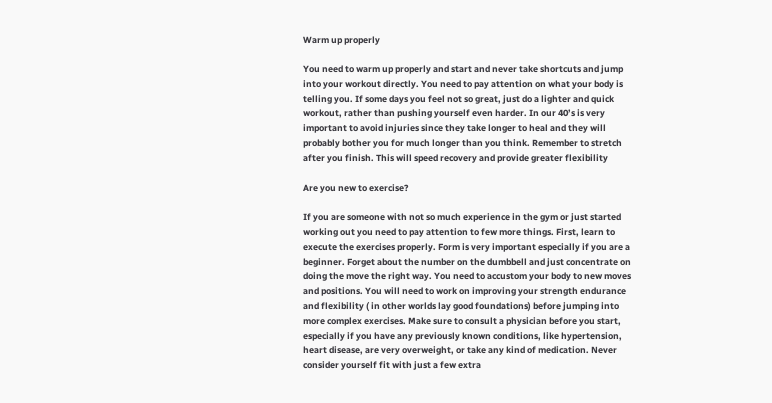Warm up properly

You need to warm up properly and start and never take shortcuts and jump into your workout directly. You need to pay attention on what your body is telling you. If some days you feel not so great, just do a lighter and quick workout, rather than pushing yourself even harder. In our 40’s is very important to avoid injuries since they take longer to heal and they will probably bother you for much longer than you think. Remember to stretch after you finish. This will speed recovery and provide greater flexibility

Are you new to exercise?

If you are someone with not so much experience in the gym or just started working out you need to pay attention to few more things. First, learn to execute the exercises properly. Form is very important especially if you are a beginner. Forget about the number on the dumbbell and just concentrate on doing the move the right way. You need to accustom your body to new moves and positions. You will need to work on improving your strength endurance and flexibility ( in other worlds lay good foundations) before jumping into more complex exercises. Make sure to consult a physician before you start, especially if you have any previously known conditions, like hypertension, heart disease, are very overweight, or take any kind of medication. Never consider yourself fit with just a few extra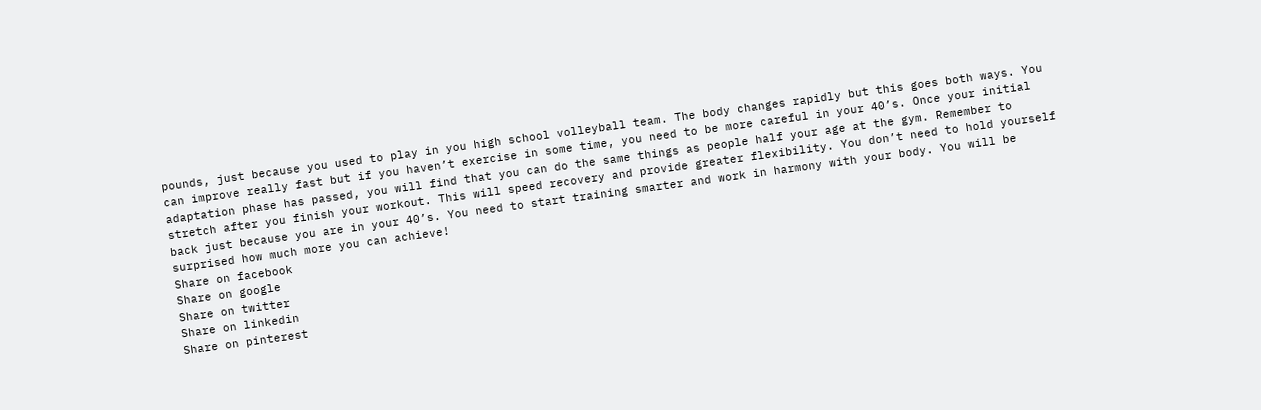pounds, just because you used to play in you high school volleyball team. The body changes rapidly but this goes both ways. You can improve really fast but if you haven’t exercise in some time, you need to be more careful in your 40’s. Once your initial adaptation phase has passed, you will find that you can do the same things as people half your age at the gym. Remember to stretch after you finish your workout. This will speed recovery and provide greater flexibility. You don’t need to hold yourself back just because you are in your 40’s. You need to start training smarter and work in harmony with your body. You will be surprised how much more you can achieve!
Share on facebook
Share on google
Share on twitter
Share on linkedin
Share on pinterest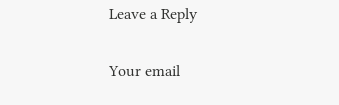Leave a Reply

Your email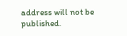address will not be published.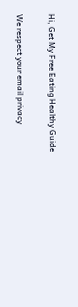Hi, Get My Free Eating Healthy Guide

We respect your email privacy